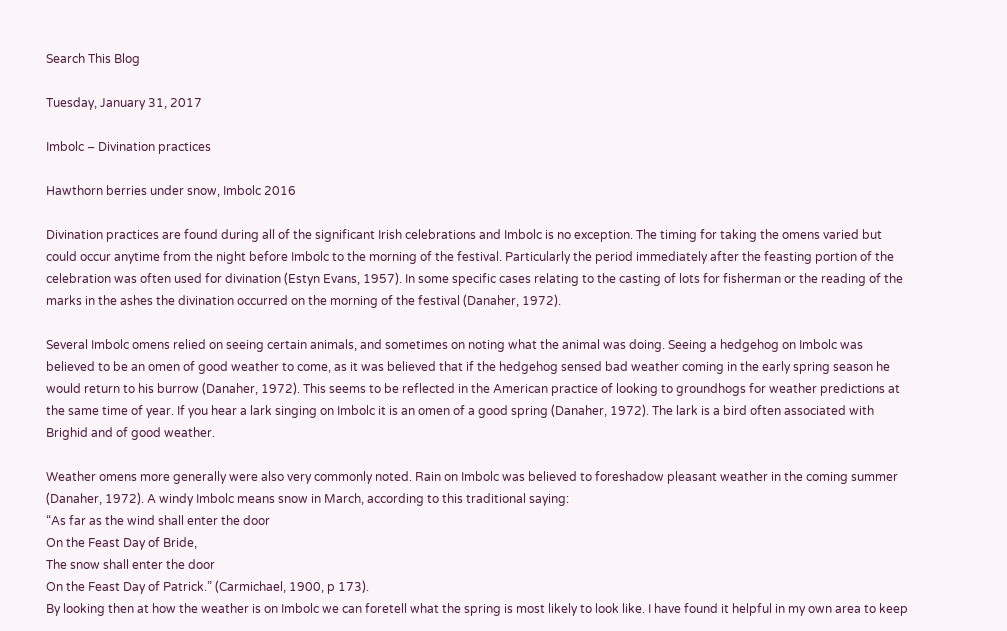Search This Blog

Tuesday, January 31, 2017

Imbolc – Divination practices

Hawthorn berries under snow, Imbolc 2016

Divination practices are found during all of the significant Irish celebrations and Imbolc is no exception. The timing for taking the omens varied but could occur anytime from the night before Imbolc to the morning of the festival. Particularly the period immediately after the feasting portion of the celebration was often used for divination (Estyn Evans, 1957). In some specific cases relating to the casting of lots for fisherman or the reading of the marks in the ashes the divination occurred on the morning of the festival (Danaher, 1972).

Several Imbolc omens relied on seeing certain animals, and sometimes on noting what the animal was doing. Seeing a hedgehog on Imbolc was believed to be an omen of good weather to come, as it was believed that if the hedgehog sensed bad weather coming in the early spring season he would return to his burrow (Danaher, 1972). This seems to be reflected in the American practice of looking to groundhogs for weather predictions at the same time of year. If you hear a lark singing on Imbolc it is an omen of a good spring (Danaher, 1972). The lark is a bird often associated with Brighid and of good weather.

Weather omens more generally were also very commonly noted. Rain on Imbolc was believed to foreshadow pleasant weather in the coming summer (Danaher, 1972). A windy Imbolc means snow in March, according to this traditional saying:
“As far as the wind shall enter the door
On the Feast Day of Bride,
The snow shall enter the door
On the Feast Day of Patrick.” (Carmichael, 1900, p 173).
By looking then at how the weather is on Imbolc we can foretell what the spring is most likely to look like. I have found it helpful in my own area to keep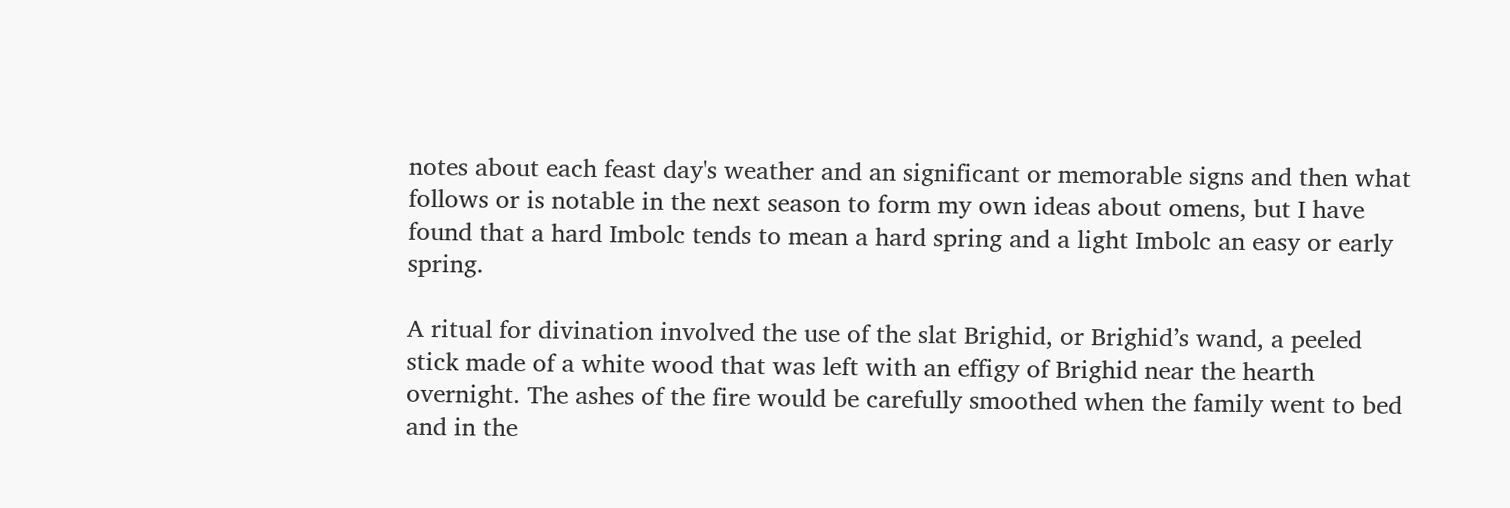notes about each feast day's weather and an significant or memorable signs and then what follows or is notable in the next season to form my own ideas about omens, but I have found that a hard Imbolc tends to mean a hard spring and a light Imbolc an easy or early spring.

A ritual for divination involved the use of the slat Brighid, or Brighid’s wand, a peeled stick made of a white wood that was left with an effigy of Brighid near the hearth overnight. The ashes of the fire would be carefully smoothed when the family went to bed and in the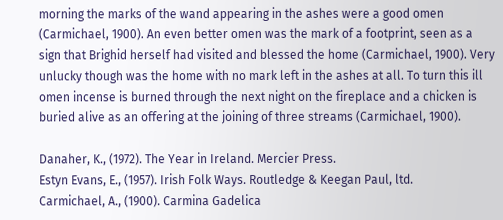morning the marks of the wand appearing in the ashes were a good omen (Carmichael, 1900). An even better omen was the mark of a footprint, seen as a sign that Brighid herself had visited and blessed the home (Carmichael, 1900). Very unlucky though was the home with no mark left in the ashes at all. To turn this ill omen incense is burned through the next night on the fireplace and a chicken is buried alive as an offering at the joining of three streams (Carmichael, 1900).

Danaher, K., (1972). The Year in Ireland. Mercier Press.
Estyn Evans, E., (1957). Irish Folk Ways. Routledge & Keegan Paul, ltd.
Carmichael, A., (1900). Carmina Gadelica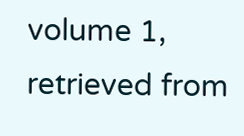volume 1, retrieved from